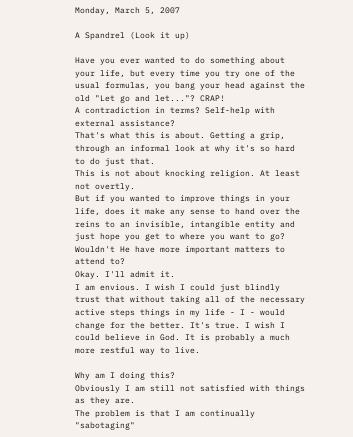Monday, March 5, 2007

A Spandrel (Look it up)

Have you ever wanted to do something about your life, but every time you try one of the usual formulas, you bang your head against the old "Let go and let..."? CRAP!
A contradiction in terms? Self-help with external assistance?
That's what this is about. Getting a grip, through an informal look at why it's so hard to do just that.
This is not about knocking religion. At least not overtly.
But if you wanted to improve things in your life, does it make any sense to hand over the reins to an invisible, intangible entity and just hope you get to where you want to go?
Wouldn't He have more important matters to attend to?
Okay. I'll admit it.
I am envious. I wish I could just blindly trust that without taking all of the necessary active steps things in my life - I - would change for the better. It's true. I wish I could believe in God. It is probably a much more restful way to live.

Why am I doing this?
Obviously I am still not satisfied with things as they are.
The problem is that I am continually "sabotaging"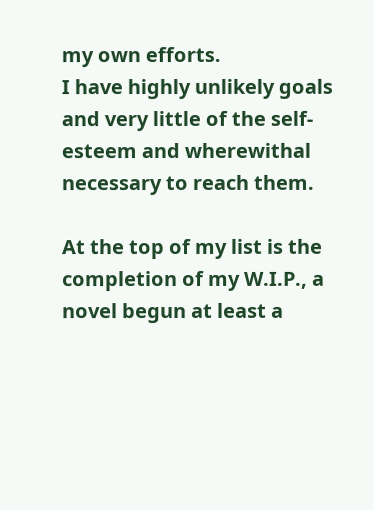my own efforts.
I have highly unlikely goals and very little of the self-esteem and wherewithal necessary to reach them.

At the top of my list is the completion of my W.I.P., a novel begun at least a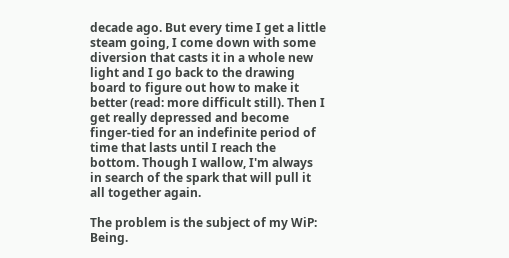decade ago. But every time I get a little steam going, I come down with some diversion that casts it in a whole new light and I go back to the drawing board to figure out how to make it better (read: more difficult still). Then I get really depressed and become finger-tied for an indefinite period of time that lasts until I reach the bottom. Though I wallow, I'm always in search of the spark that will pull it all together again.

The problem is the subject of my WiP: Being.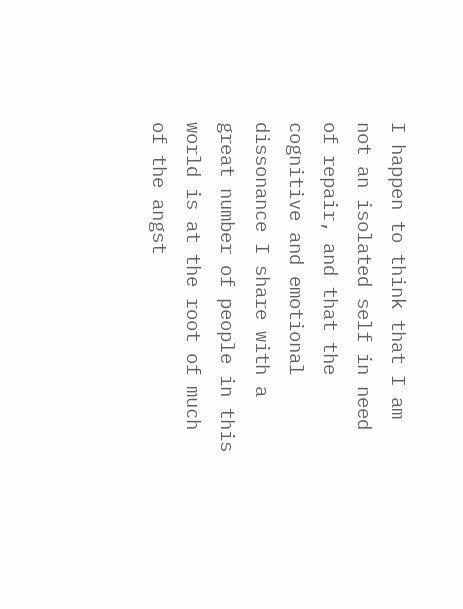I happen to think that I am not an isolated self in need of repair, and that the cognitive and emotional dissonance I share with a great number of people in this world is at the root of much of the angst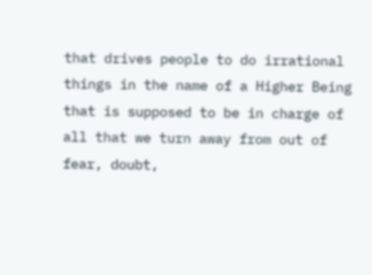that drives people to do irrational things in the name of a Higher Being that is supposed to be in charge of all that we turn away from out of fear, doubt,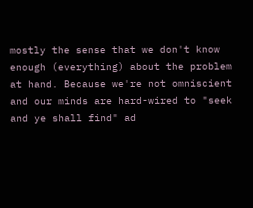mostly the sense that we don't know enough (everything) about the problem at hand. Because we're not omniscient and our minds are hard-wired to "seek and ye shall find" ad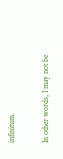infinitum.

In other words, I may not be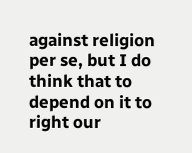against religion per se, but I do think that to depend on it to right our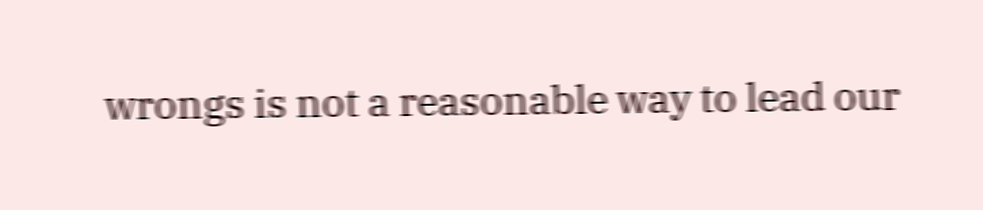wrongs is not a reasonable way to lead our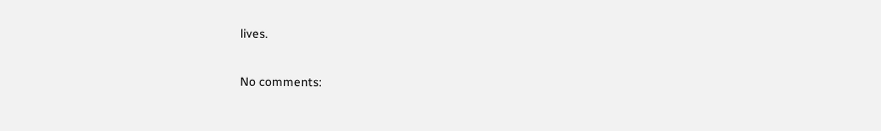lives.

No comments: